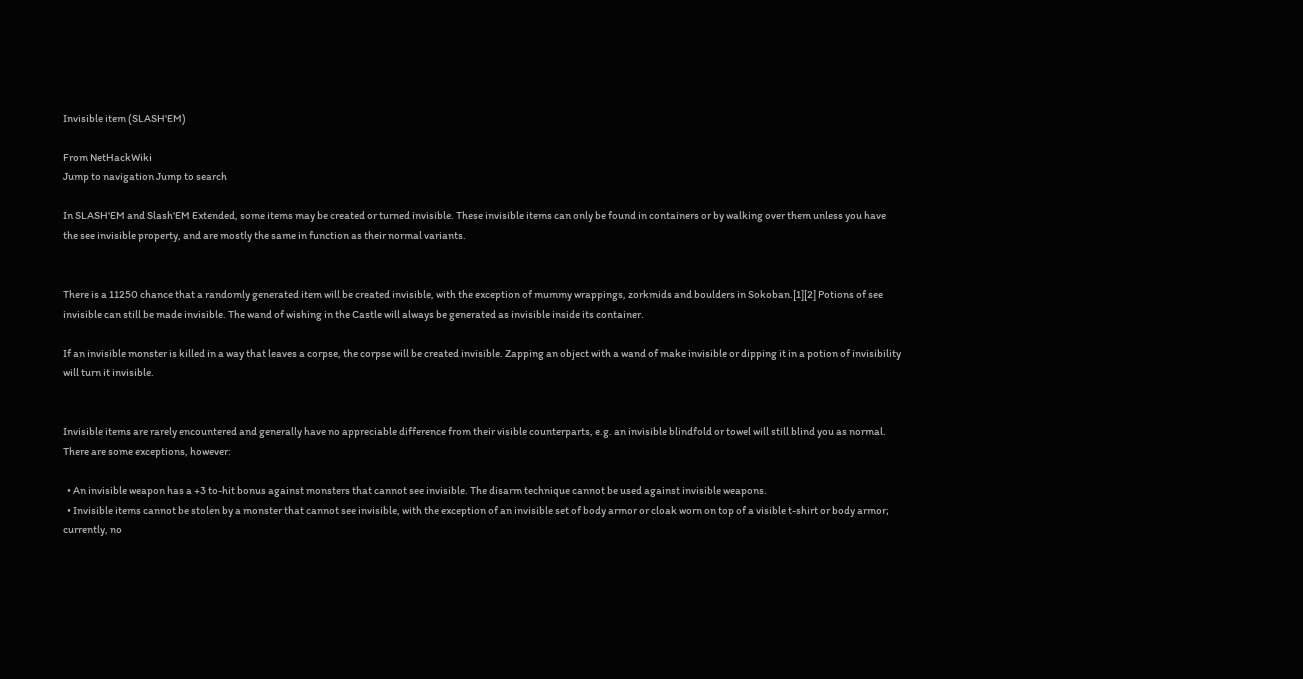Invisible item (SLASH'EM)

From NetHackWiki
Jump to navigation Jump to search

In SLASH'EM and Slash'EM Extended, some items may be created or turned invisible. These invisible items can only be found in containers or by walking over them unless you have the see invisible property, and are mostly the same in function as their normal variants.


There is a 11250 chance that a randomly generated item will be created invisible, with the exception of mummy wrappings, zorkmids and boulders in Sokoban.[1][2] Potions of see invisible can still be made invisible. The wand of wishing in the Castle will always be generated as invisible inside its container.

If an invisible monster is killed in a way that leaves a corpse, the corpse will be created invisible. Zapping an object with a wand of make invisible or dipping it in a potion of invisibility will turn it invisible.


Invisible items are rarely encountered and generally have no appreciable difference from their visible counterparts, e.g. an invisible blindfold or towel will still blind you as normal. There are some exceptions, however:

  • An invisible weapon has a +3 to-hit bonus against monsters that cannot see invisible. The disarm technique cannot be used against invisible weapons.
  • Invisible items cannot be stolen by a monster that cannot see invisible, with the exception of an invisible set of body armor or cloak worn on top of a visible t-shirt or body armor; currently, no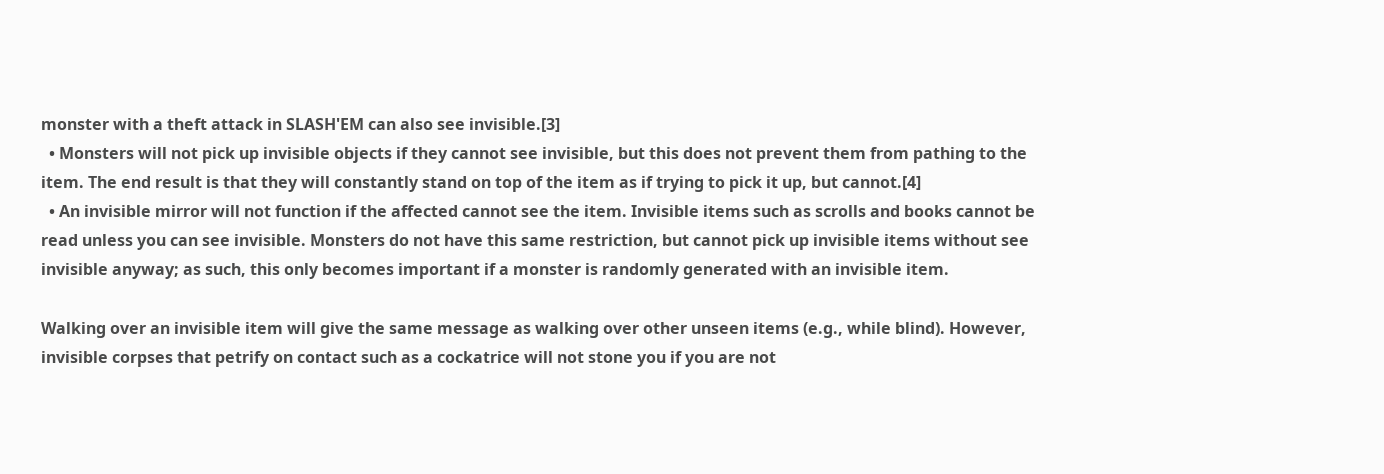monster with a theft attack in SLASH'EM can also see invisible.[3]
  • Monsters will not pick up invisible objects if they cannot see invisible, but this does not prevent them from pathing to the item. The end result is that they will constantly stand on top of the item as if trying to pick it up, but cannot.[4]
  • An invisible mirror will not function if the affected cannot see the item. Invisible items such as scrolls and books cannot be read unless you can see invisible. Monsters do not have this same restriction, but cannot pick up invisible items without see invisible anyway; as such, this only becomes important if a monster is randomly generated with an invisible item.

Walking over an invisible item will give the same message as walking over other unseen items (e.g., while blind). However, invisible corpses that petrify on contact such as a cockatrice will not stone you if you are not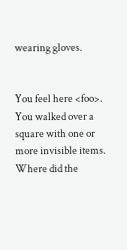wearing gloves.


You feel here <foo>.
You walked over a square with one or more invisible items.
Where did the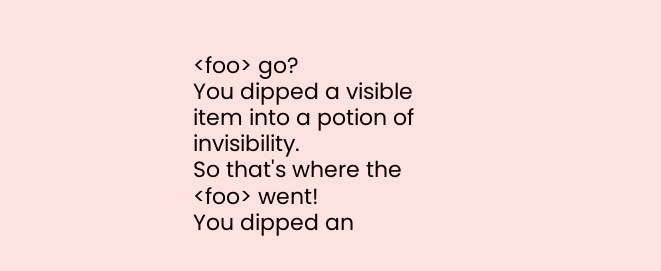<foo> go?
You dipped a visible item into a potion of invisibility.
So that's where the <foo> went!
You dipped an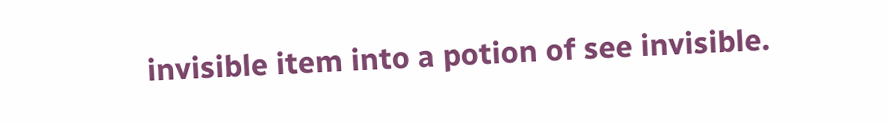invisible item into a potion of see invisible.